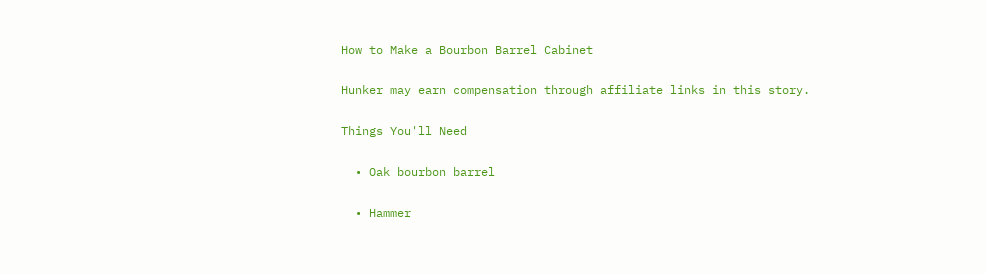How to Make a Bourbon Barrel Cabinet

Hunker may earn compensation through affiliate links in this story.

Things You'll Need

  • Oak bourbon barrel

  • Hammer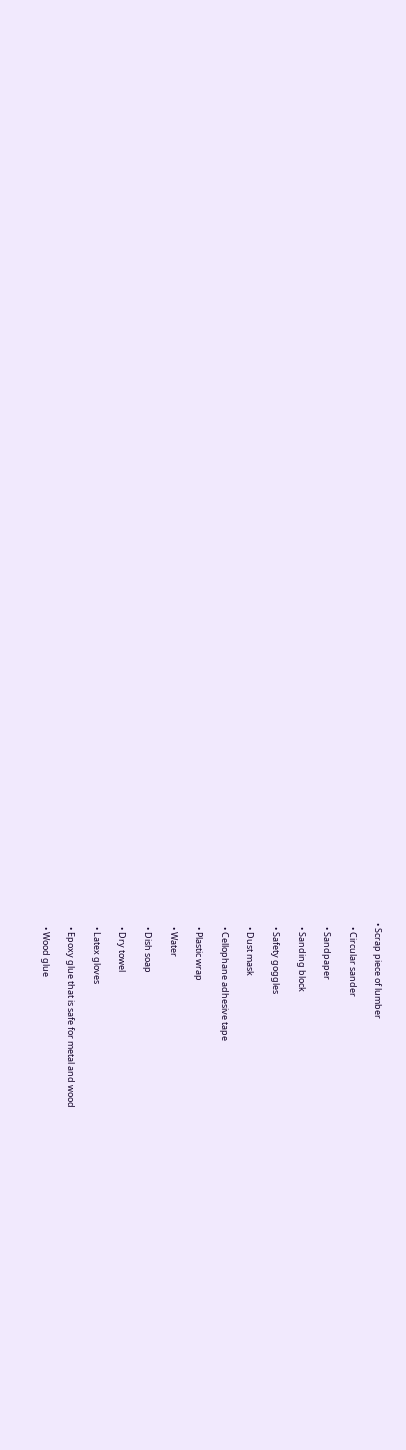• Scrap piece of lumber

  • Circular sander

  • Sandpaper

  • Sanding block

  • Safety goggles

  • Dust mask

  • Cellophane adhesive tape

  • Plastic wrap

  • Water

  • Dish soap

  • Dry towel

  • Latex gloves

  • Epoxy glue that is safe for metal and wood

  • Wood glue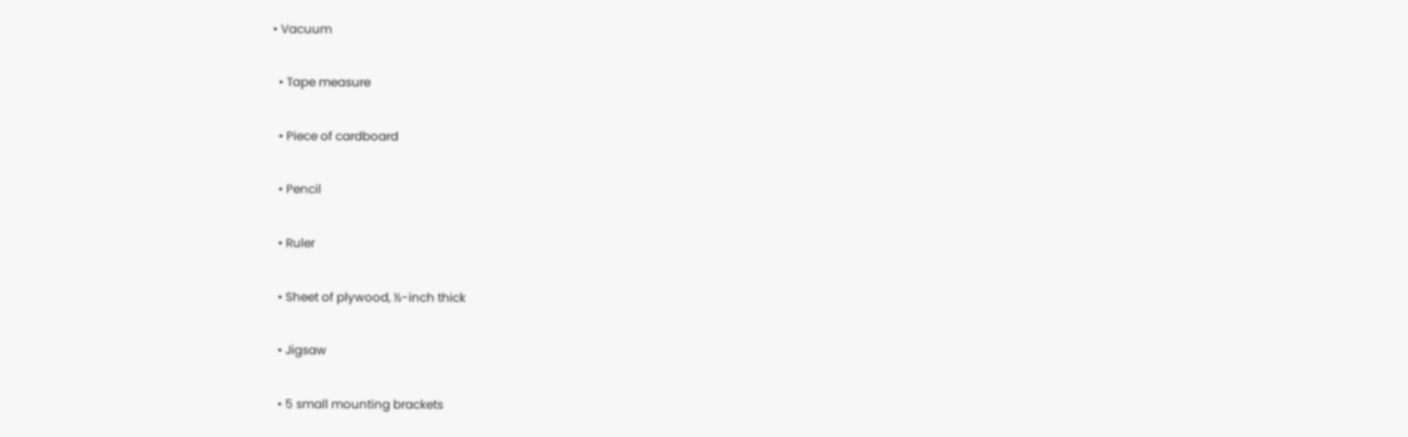• Vacuum

  • Tape measure

  • Piece of cardboard

  • Pencil

  • Ruler

  • Sheet of plywood, ½-inch thick

  • Jigsaw

  • 5 small mounting brackets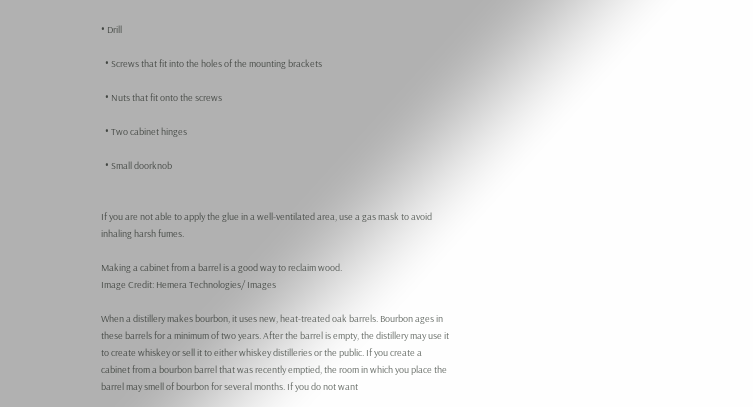• Drill

  • Screws that fit into the holes of the mounting brackets

  • Nuts that fit onto the screws

  • Two cabinet hinges

  • Small doorknob


If you are not able to apply the glue in a well-ventilated area, use a gas mask to avoid inhaling harsh fumes.

Making a cabinet from a barrel is a good way to reclaim wood.
Image Credit: Hemera Technologies/ Images

When a distillery makes bourbon, it uses new, heat-treated oak barrels. Bourbon ages in these barrels for a minimum of two years. After the barrel is empty, the distillery may use it to create whiskey or sell it to either whiskey distilleries or the public. If you create a cabinet from a bourbon barrel that was recently emptied, the room in which you place the barrel may smell of bourbon for several months. If you do not want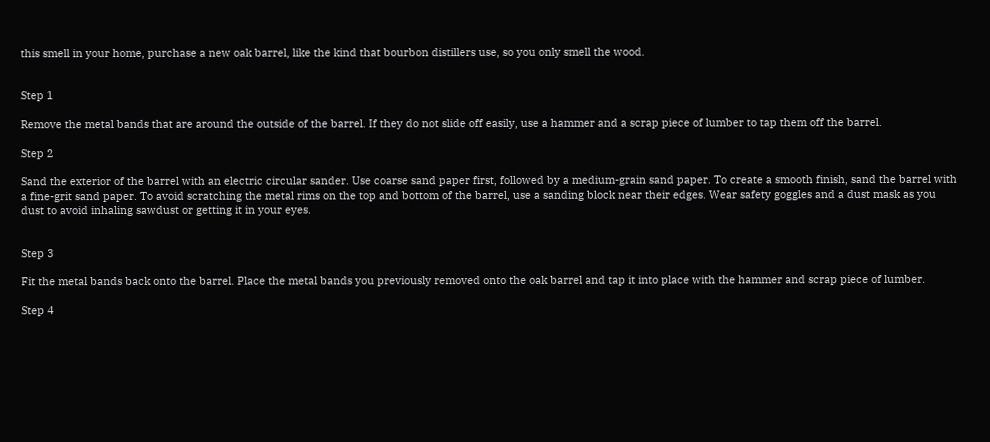this smell in your home, purchase a new oak barrel, like the kind that bourbon distillers use, so you only smell the wood.


Step 1

Remove the metal bands that are around the outside of the barrel. If they do not slide off easily, use a hammer and a scrap piece of lumber to tap them off the barrel.

Step 2

Sand the exterior of the barrel with an electric circular sander. Use coarse sand paper first, followed by a medium-grain sand paper. To create a smooth finish, sand the barrel with a fine-grit sand paper. To avoid scratching the metal rims on the top and bottom of the barrel, use a sanding block near their edges. Wear safety goggles and a dust mask as you dust to avoid inhaling sawdust or getting it in your eyes.


Step 3

Fit the metal bands back onto the barrel. Place the metal bands you previously removed onto the oak barrel and tap it into place with the hammer and scrap piece of lumber.

Step 4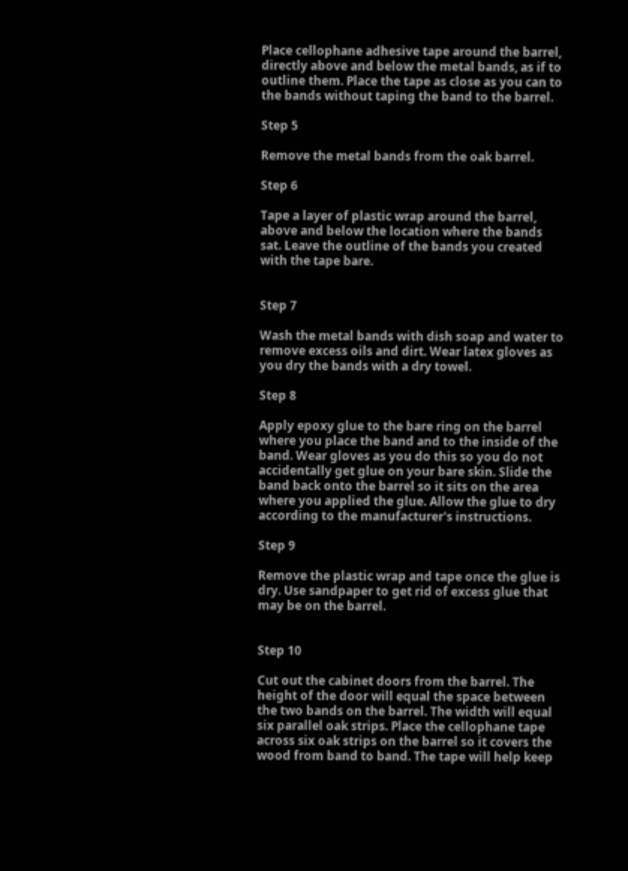Place cellophane adhesive tape around the barrel, directly above and below the metal bands, as if to outline them. Place the tape as close as you can to the bands without taping the band to the barrel.

Step 5

Remove the metal bands from the oak barrel.

Step 6

Tape a layer of plastic wrap around the barrel, above and below the location where the bands sat. Leave the outline of the bands you created with the tape bare.


Step 7

Wash the metal bands with dish soap and water to remove excess oils and dirt. Wear latex gloves as you dry the bands with a dry towel.

Step 8

Apply epoxy glue to the bare ring on the barrel where you place the band and to the inside of the band. Wear gloves as you do this so you do not accidentally get glue on your bare skin. Slide the band back onto the barrel so it sits on the area where you applied the glue. Allow the glue to dry according to the manufacturer's instructions.

Step 9

Remove the plastic wrap and tape once the glue is dry. Use sandpaper to get rid of excess glue that may be on the barrel.


Step 10

Cut out the cabinet doors from the barrel. The height of the door will equal the space between the two bands on the barrel. The width will equal six parallel oak strips. Place the cellophane tape across six oak strips on the barrel so it covers the wood from band to band. The tape will help keep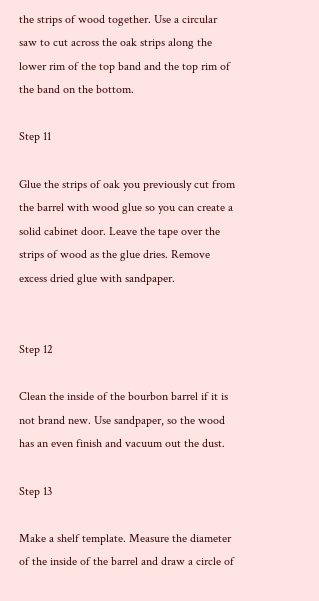the strips of wood together. Use a circular saw to cut across the oak strips along the lower rim of the top band and the top rim of the band on the bottom.

Step 11

Glue the strips of oak you previously cut from the barrel with wood glue so you can create a solid cabinet door. Leave the tape over the strips of wood as the glue dries. Remove excess dried glue with sandpaper.


Step 12

Clean the inside of the bourbon barrel if it is not brand new. Use sandpaper, so the wood has an even finish and vacuum out the dust.

Step 13

Make a shelf template. Measure the diameter of the inside of the barrel and draw a circle of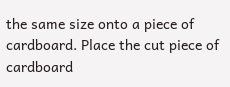the same size onto a piece of cardboard. Place the cut piece of cardboard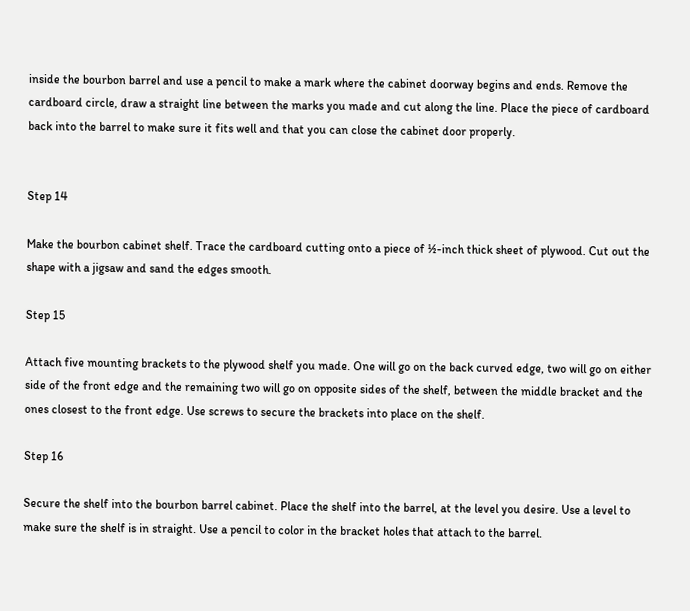inside the bourbon barrel and use a pencil to make a mark where the cabinet doorway begins and ends. Remove the cardboard circle, draw a straight line between the marks you made and cut along the line. Place the piece of cardboard back into the barrel to make sure it fits well and that you can close the cabinet door properly.


Step 14

Make the bourbon cabinet shelf. Trace the cardboard cutting onto a piece of ½-inch thick sheet of plywood. Cut out the shape with a jigsaw and sand the edges smooth.

Step 15

Attach five mounting brackets to the plywood shelf you made. One will go on the back curved edge, two will go on either side of the front edge and the remaining two will go on opposite sides of the shelf, between the middle bracket and the ones closest to the front edge. Use screws to secure the brackets into place on the shelf.

Step 16

Secure the shelf into the bourbon barrel cabinet. Place the shelf into the barrel, at the level you desire. Use a level to make sure the shelf is in straight. Use a pencil to color in the bracket holes that attach to the barrel.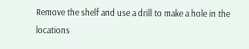Remove the shelf and use a drill to make a hole in the locations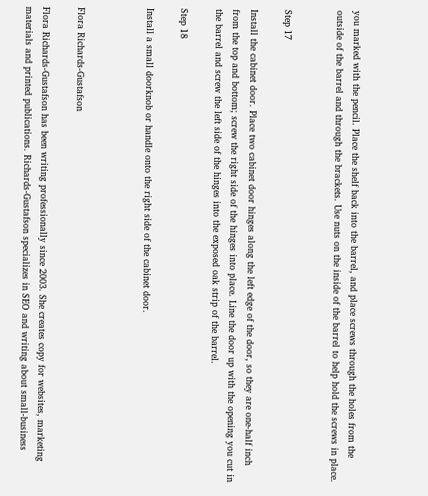you marked with the pencil. Place the shelf back into the barrel, and place screws through the holes from the outside of the barrel and through the brackets. Use nuts on the inside of the barrel to help hold the screws in place.


Step 17

Install the cabinet door. Place two cabinet door hinges along the left edge of the door, so they are one-half inch from the top and bottom; screw the right side of the hinges into place. Line the door up with the opening you cut in the barrel and screw the left side of the hinges into the exposed oak strip of the barrel.

Step 18

Install a small doorknob or handle onto the right side of the cabinet door.



Flora Richards-Gustafson

Flora Richards-Gustafson has been writing professionally since 2003. She creates copy for websites, marketing materials and printed publications. Richards-Gustafson specializes in SEO and writing about small-business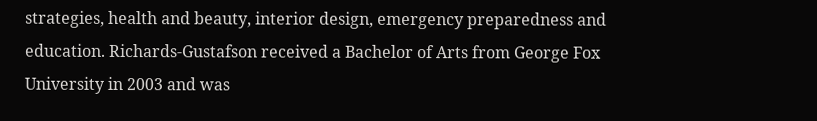strategies, health and beauty, interior design, emergency preparedness and education. Richards-Gustafson received a Bachelor of Arts from George Fox University in 2003 and was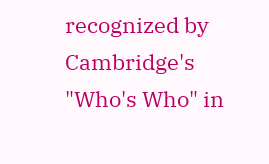recognized by Cambridge's "Who's Who" in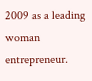2009 as a leading woman entrepreneur.